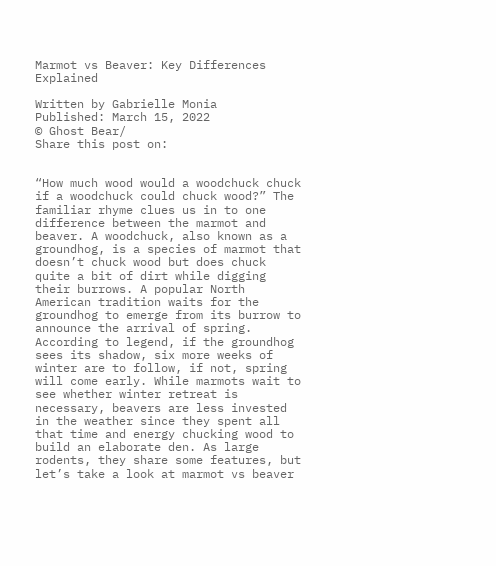Marmot vs Beaver: Key Differences Explained

Written by Gabrielle Monia
Published: March 15, 2022
© Ghost Bear/
Share this post on:


“How much wood would a woodchuck chuck if a woodchuck could chuck wood?” The familiar rhyme clues us in to one difference between the marmot and beaver. A woodchuck, also known as a groundhog, is a species of marmot that doesn’t chuck wood but does chuck quite a bit of dirt while digging their burrows. A popular North American tradition waits for the groundhog to emerge from its burrow to announce the arrival of spring. According to legend, if the groundhog sees its shadow, six more weeks of winter are to follow, if not, spring will come early. While marmots wait to see whether winter retreat is necessary, beavers are less invested in the weather since they spent all that time and energy chucking wood to build an elaborate den. As large rodents, they share some features, but let’s take a look at marmot vs beaver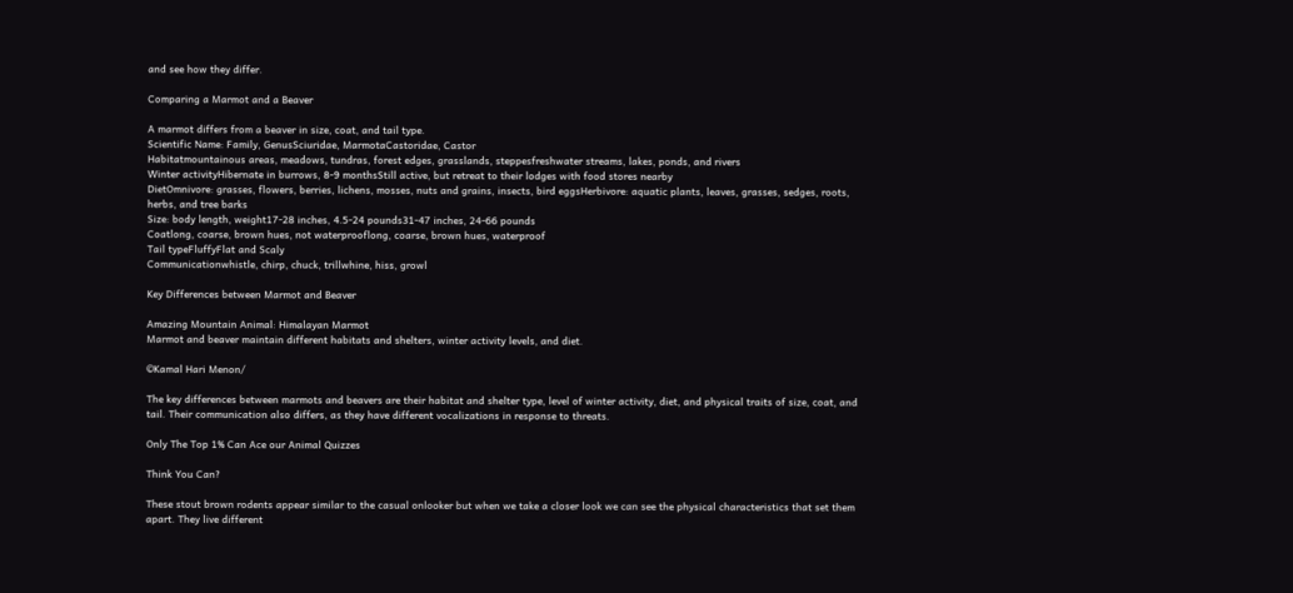and see how they differ.

Comparing a Marmot and a Beaver

A marmot differs from a beaver in size, coat, and tail type.
Scientific Name: Family, GenusSciuridae, MarmotaCastoridae, Castor
Habitatmountainous areas, meadows, tundras, forest edges, grasslands, steppesfreshwater streams, lakes, ponds, and rivers
Winter activityHibernate in burrows, 8-9 monthsStill active, but retreat to their lodges with food stores nearby
DietOmnivore: grasses, flowers, berries, lichens, mosses, nuts and grains, insects, bird eggsHerbivore: aquatic plants, leaves, grasses, sedges, roots, herbs, and tree barks
Size: body length, weight17-28 inches, 4.5-24 pounds31-47 inches, 24-66 pounds
Coatlong, coarse, brown hues, not waterprooflong, coarse, brown hues, waterproof
Tail typeFluffyFlat and Scaly
Communicationwhistle, chirp, chuck, trillwhine, hiss, growl

Key Differences between Marmot and Beaver

Amazing Mountain Animal: Himalayan Marmot
Marmot and beaver maintain different habitats and shelters, winter activity levels, and diet.

©Kamal Hari Menon/

The key differences between marmots and beavers are their habitat and shelter type, level of winter activity, diet, and physical traits of size, coat, and tail. Their communication also differs, as they have different vocalizations in response to threats.

Only The Top 1% Can Ace our Animal Quizzes

Think You Can?

These stout brown rodents appear similar to the casual onlooker but when we take a closer look we can see the physical characteristics that set them apart. They live different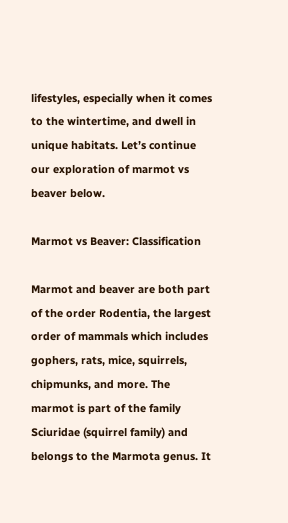lifestyles, especially when it comes to the wintertime, and dwell in unique habitats. Let’s continue our exploration of marmot vs beaver below.

Marmot vs Beaver: Classification

Marmot and beaver are both part of the order Rodentia, the largest order of mammals which includes gophers, rats, mice, squirrels, chipmunks, and more. The marmot is part of the family Sciuridae (squirrel family) and belongs to the Marmota genus. It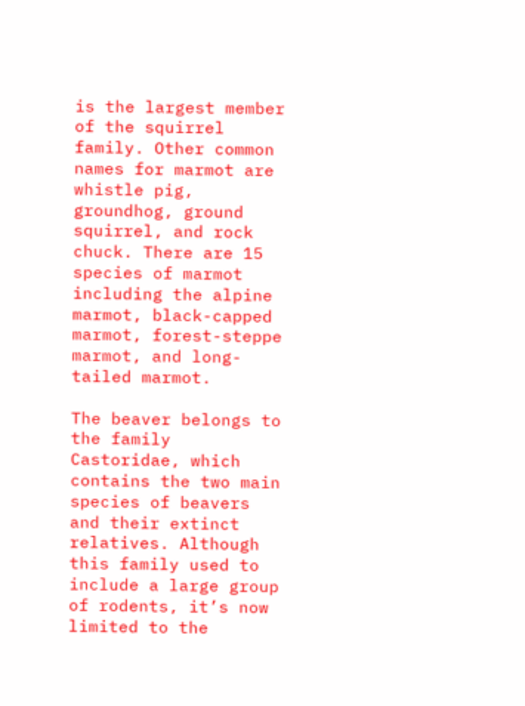is the largest member of the squirrel family. Other common names for marmot are whistle pig, groundhog, ground squirrel, and rock chuck. There are 15 species of marmot including the alpine marmot, black-capped marmot, forest-steppe marmot, and long-tailed marmot.

The beaver belongs to the family Castoridae, which contains the two main species of beavers and their extinct relatives. Although this family used to include a large group of rodents, it’s now limited to the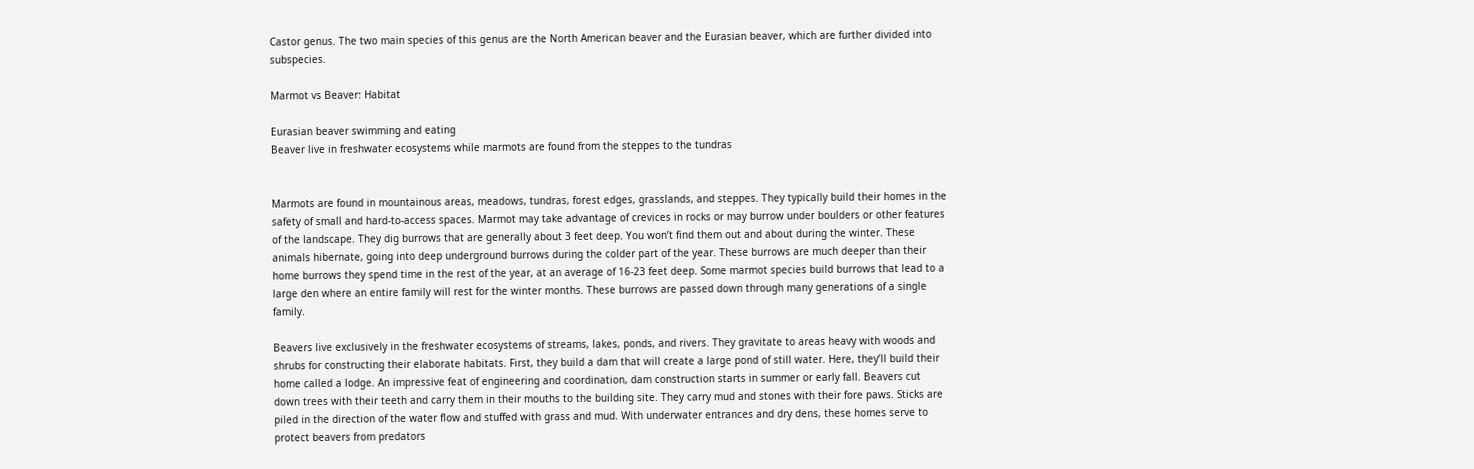Castor genus. The two main species of this genus are the North American beaver and the Eurasian beaver, which are further divided into subspecies.

Marmot vs Beaver: Habitat

Eurasian beaver swimming and eating
Beaver live in freshwater ecosystems while marmots are found from the steppes to the tundras


Marmots are found in mountainous areas, meadows, tundras, forest edges, grasslands, and steppes. They typically build their homes in the safety of small and hard-to-access spaces. Marmot may take advantage of crevices in rocks or may burrow under boulders or other features of the landscape. They dig burrows that are generally about 3 feet deep. You won’t find them out and about during the winter. These animals hibernate, going into deep underground burrows during the colder part of the year. These burrows are much deeper than their home burrows they spend time in the rest of the year, at an average of 16-23 feet deep. Some marmot species build burrows that lead to a large den where an entire family will rest for the winter months. These burrows are passed down through many generations of a single family.

Beavers live exclusively in the freshwater ecosystems of streams, lakes, ponds, and rivers. They gravitate to areas heavy with woods and shrubs for constructing their elaborate habitats. First, they build a dam that will create a large pond of still water. Here, they’ll build their home called a lodge. An impressive feat of engineering and coordination, dam construction starts in summer or early fall. Beavers cut down trees with their teeth and carry them in their mouths to the building site. They carry mud and stones with their fore paws. Sticks are piled in the direction of the water flow and stuffed with grass and mud. With underwater entrances and dry dens, these homes serve to protect beavers from predators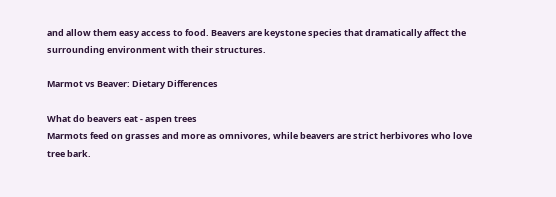and allow them easy access to food. Beavers are keystone species that dramatically affect the surrounding environment with their structures.

Marmot vs Beaver: Dietary Differences

What do beavers eat - aspen trees
Marmots feed on grasses and more as omnivores, while beavers are strict herbivores who love tree bark.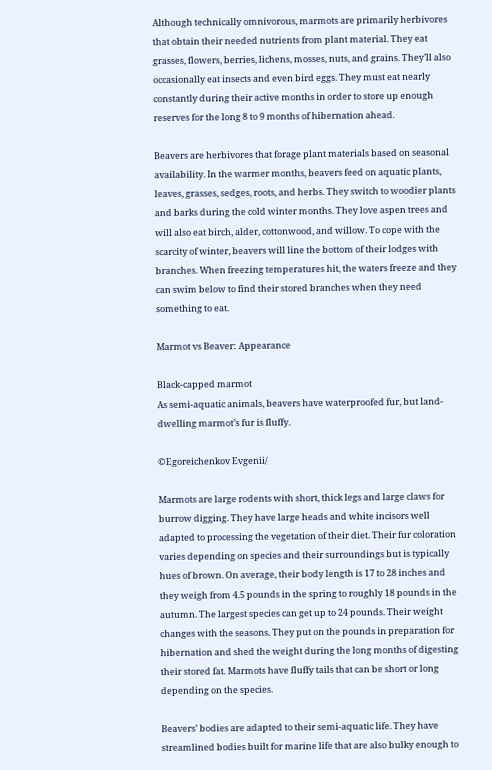Although technically omnivorous, marmots are primarily herbivores that obtain their needed nutrients from plant material. They eat grasses, flowers, berries, lichens, mosses, nuts, and grains. They’ll also occasionally eat insects and even bird eggs. They must eat nearly constantly during their active months in order to store up enough reserves for the long 8 to 9 months of hibernation ahead.

Beavers are herbivores that forage plant materials based on seasonal availability. In the warmer months, beavers feed on aquatic plants, leaves, grasses, sedges, roots, and herbs. They switch to woodier plants and barks during the cold winter months. They love aspen trees and will also eat birch, alder, cottonwood, and willow. To cope with the scarcity of winter, beavers will line the bottom of their lodges with branches. When freezing temperatures hit, the waters freeze and they can swim below to find their stored branches when they need something to eat.

Marmot vs Beaver: Appearance

Black-capped marmot
As semi-aquatic animals, beavers have waterproofed fur, but land-dwelling marmot’s fur is fluffy.

©Egoreichenkov Evgenii/

Marmots are large rodents with short, thick legs and large claws for burrow digging. They have large heads and white incisors well adapted to processing the vegetation of their diet. Their fur coloration varies depending on species and their surroundings but is typically hues of brown. On average, their body length is 17 to 28 inches and they weigh from 4.5 pounds in the spring to roughly 18 pounds in the autumn. The largest species can get up to 24 pounds. Their weight changes with the seasons. They put on the pounds in preparation for hibernation and shed the weight during the long months of digesting their stored fat. Marmots have fluffy tails that can be short or long depending on the species.

Beavers’ bodies are adapted to their semi-aquatic life. They have streamlined bodies built for marine life that are also bulky enough to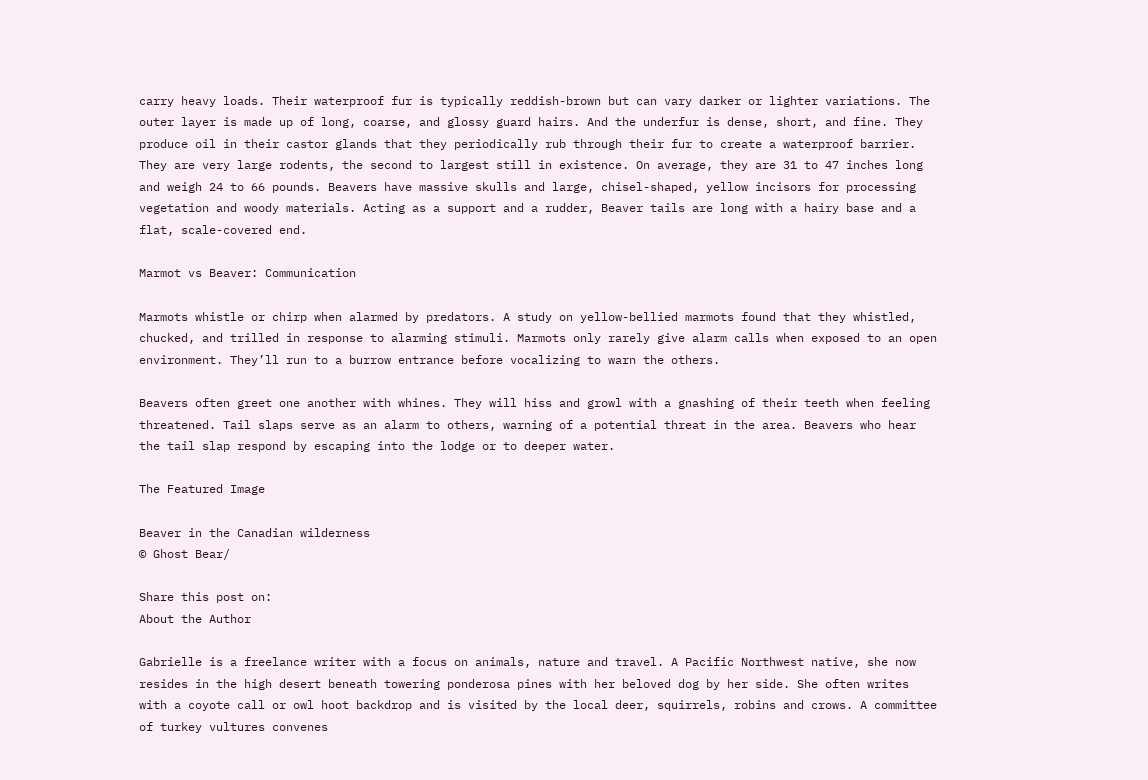carry heavy loads. Their waterproof fur is typically reddish-brown but can vary darker or lighter variations. The outer layer is made up of long, coarse, and glossy guard hairs. And the underfur is dense, short, and fine. They produce oil in their castor glands that they periodically rub through their fur to create a waterproof barrier. They are very large rodents, the second to largest still in existence. On average, they are 31 to 47 inches long and weigh 24 to 66 pounds. Beavers have massive skulls and large, chisel-shaped, yellow incisors for processing vegetation and woody materials. Acting as a support and a rudder, Beaver tails are long with a hairy base and a flat, scale-covered end.

Marmot vs Beaver: Communication

Marmots whistle or chirp when alarmed by predators. A study on yellow-bellied marmots found that they whistled, chucked, and trilled in response to alarming stimuli. Marmots only rarely give alarm calls when exposed to an open environment. They’ll run to a burrow entrance before vocalizing to warn the others.

Beavers often greet one another with whines. They will hiss and growl with a gnashing of their teeth when feeling threatened. Tail slaps serve as an alarm to others, warning of a potential threat in the area. Beavers who hear the tail slap respond by escaping into the lodge or to deeper water.

The Featured Image

Beaver in the Canadian wilderness
© Ghost Bear/

Share this post on:
About the Author

Gabrielle is a freelance writer with a focus on animals, nature and travel. A Pacific Northwest native, she now resides in the high desert beneath towering ponderosa pines with her beloved dog by her side. She often writes with a coyote call or owl hoot backdrop and is visited by the local deer, squirrels, robins and crows. A committee of turkey vultures convenes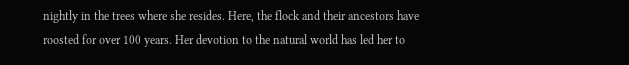nightly in the trees where she resides. Here, the flock and their ancestors have roosted for over 100 years. Her devotion to the natural world has led her to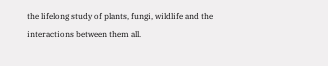the lifelong study of plants, fungi, wildlife and the interactions between them all.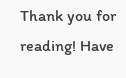Thank you for reading! Have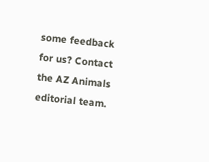some feedback for us? Contact the AZ Animals editorial team.